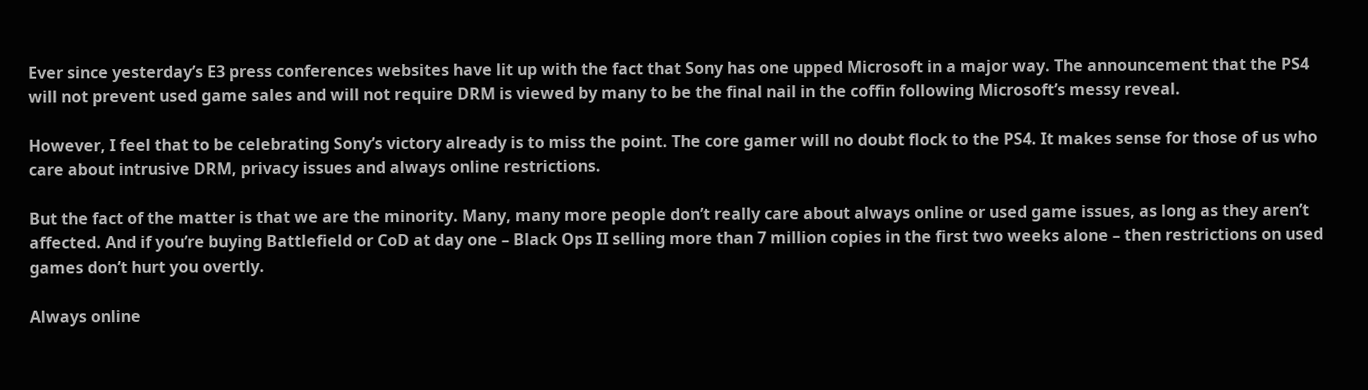Ever since yesterday’s E3 press conferences websites have lit up with the fact that Sony has one upped Microsoft in a major way. The announcement that the PS4 will not prevent used game sales and will not require DRM is viewed by many to be the final nail in the coffin following Microsoft’s messy reveal.

However, I feel that to be celebrating Sony’s victory already is to miss the point. The core gamer will no doubt flock to the PS4. It makes sense for those of us who care about intrusive DRM, privacy issues and always online restrictions.

But the fact of the matter is that we are the minority. Many, many more people don’t really care about always online or used game issues, as long as they aren’t affected. And if you’re buying Battlefield or CoD at day one – Black Ops II selling more than 7 million copies in the first two weeks alone – then restrictions on used games don’t hurt you overtly.

Always online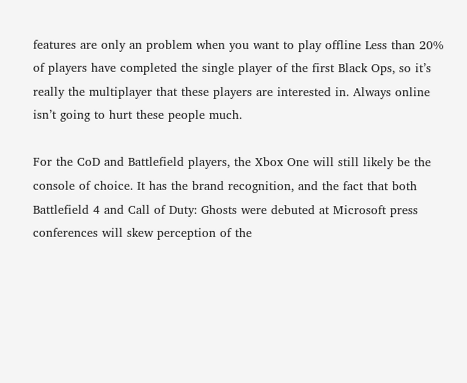features are only an problem when you want to play offline Less than 20% of players have completed the single player of the first Black Ops, so it’s really the multiplayer that these players are interested in. Always online isn’t going to hurt these people much.

For the CoD and Battlefield players, the Xbox One will still likely be the console of choice. It has the brand recognition, and the fact that both Battlefield 4 and Call of Duty: Ghosts were debuted at Microsoft press conferences will skew perception of the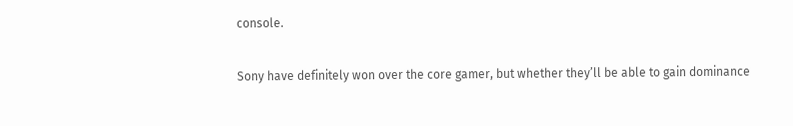console.

Sony have definitely won over the core gamer, but whether they’ll be able to gain dominance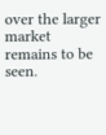over the larger market remains to be seen.